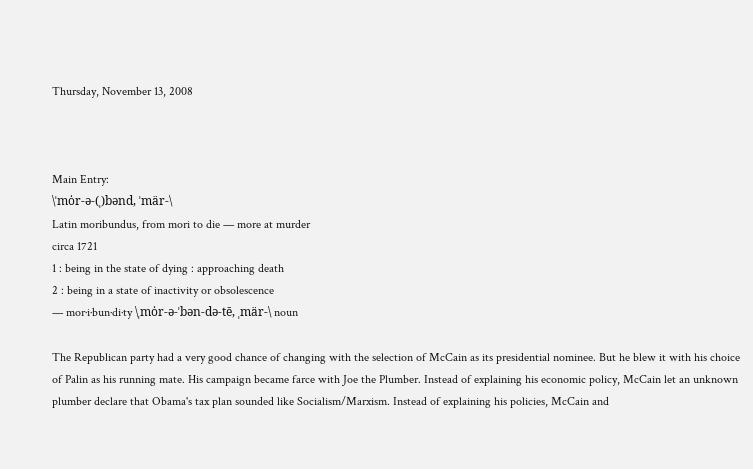Thursday, November 13, 2008



Main Entry:
\ˈmȯr-ə-(ˌ)bənd, ˈmär-\
Latin moribundus, from mori to die — more at murder
circa 1721
1 : being in the state of dying : approaching death
2 : being in a state of inactivity or obsolescence
— mor·i·bun·di·ty \ˌmȯr-ə-ˈbən-də-tē, ˌmär-\ noun

The Republican party had a very good chance of changing with the selection of McCain as its presidential nominee. But he blew it with his choice of Palin as his running mate. His campaign became farce with Joe the Plumber. Instead of explaining his economic policy, McCain let an unknown plumber declare that Obama's tax plan sounded like Socialism/Marxism. Instead of explaining his policies, McCain and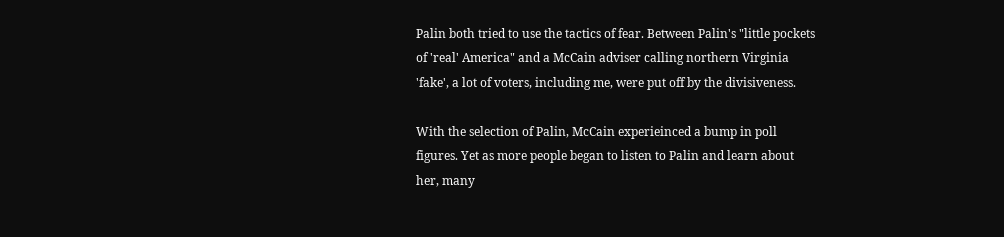Palin both tried to use the tactics of fear. Between Palin's "little pockets of 'real' America" and a McCain adviser calling northern Virginia 'fake', a lot of voters, including me, were put off by the divisiveness.

With the selection of Palin, McCain experieinced a bump in poll figures. Yet as more people began to listen to Palin and learn about her, many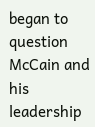began to question McCain and his leadership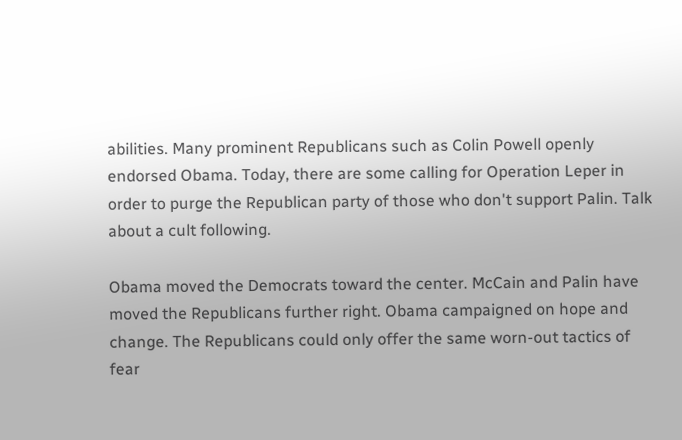abilities. Many prominent Republicans such as Colin Powell openly endorsed Obama. Today, there are some calling for Operation Leper in order to purge the Republican party of those who don't support Palin. Talk about a cult following.

Obama moved the Democrats toward the center. McCain and Palin have moved the Republicans further right. Obama campaigned on hope and change. The Republicans could only offer the same worn-out tactics of fear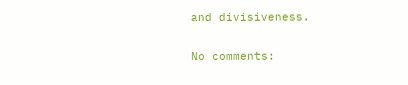and divisiveness.

No comments: